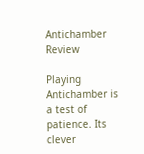Antichamber Review

Playing Antichamber is a test of patience. Its clever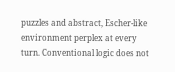puzzles and abstract, Escher-like environment perplex at every turn. Conventional logic does not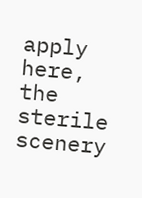apply here, the sterile scenery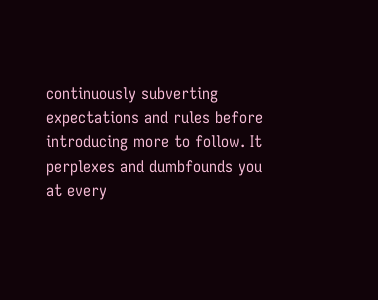continuously subverting expectations and rules before introducing more to follow. It perplexes and dumbfounds you at every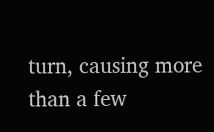turn, causing more than a few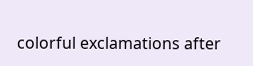colorful exclamations after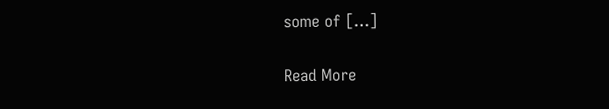some of […]

Read More